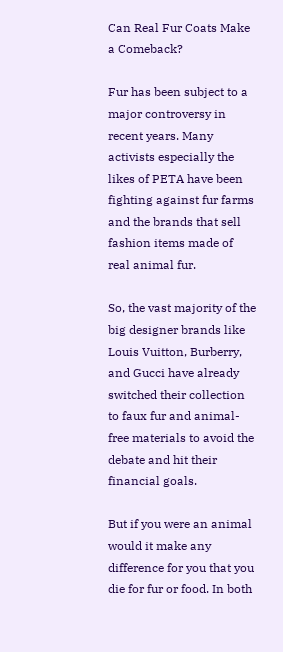Can Real Fur Coats Make a Comeback?

Fur has been subject to a major controversy in recent years. Many activists especially the likes of PETA have been fighting against fur farms and the brands that sell fashion items made of real animal fur.

So, the vast majority of the big designer brands like Louis Vuitton, Burberry, and Gucci have already switched their collection to faux fur and animal-free materials to avoid the debate and hit their financial goals.

But if you were an animal would it make any difference for you that you die for fur or food. In both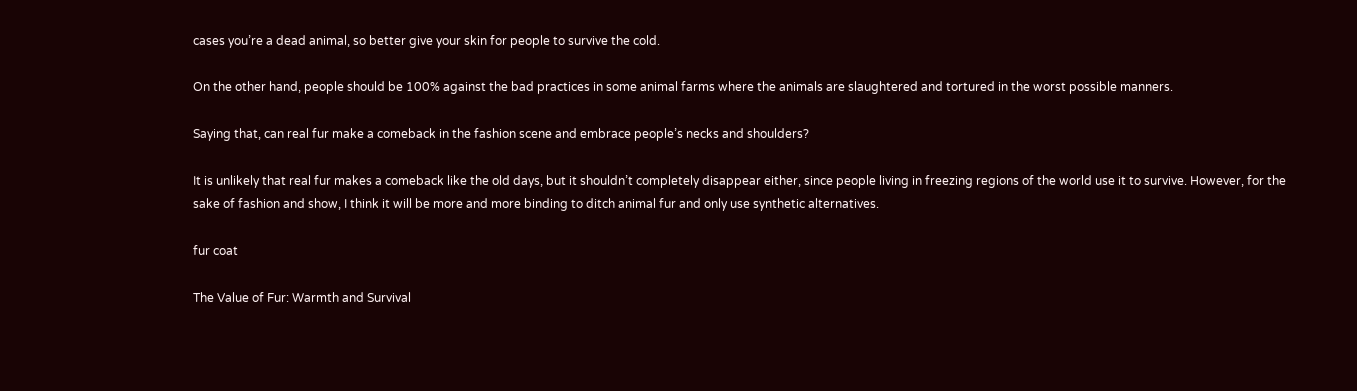cases you’re a dead animal, so better give your skin for people to survive the cold.

On the other hand, people should be 100% against the bad practices in some animal farms where the animals are slaughtered and tortured in the worst possible manners.

Saying that, can real fur make a comeback in the fashion scene and embrace people’s necks and shoulders?

It is unlikely that real fur makes a comeback like the old days, but it shouldn’t completely disappear either, since people living in freezing regions of the world use it to survive. However, for the sake of fashion and show, I think it will be more and more binding to ditch animal fur and only use synthetic alternatives.

fur coat

The Value of Fur: Warmth and Survival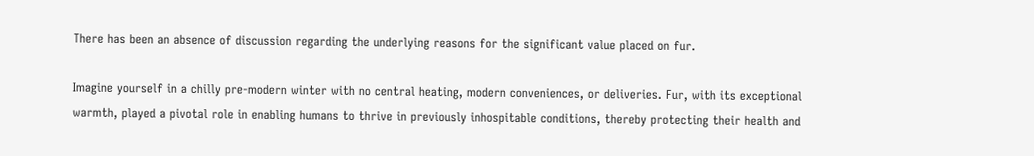There has been an absence of discussion regarding the underlying reasons for the significant value placed on fur.

Imagine yourself in a chilly pre-modern winter with no central heating, modern conveniences, or deliveries. Fur, with its exceptional warmth, played a pivotal role in enabling humans to thrive in previously inhospitable conditions, thereby protecting their health and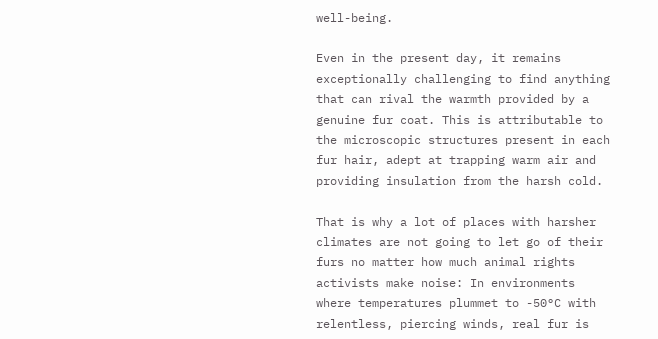well-being.

Even in the present day, it remains exceptionally challenging to find anything that can rival the warmth provided by a genuine fur coat. This is attributable to the microscopic structures present in each fur hair, adept at trapping warm air and providing insulation from the harsh cold.

That is why a lot of places with harsher climates are not going to let go of their furs no matter how much animal rights activists make noise: In environments where temperatures plummet to -50°C with relentless, piercing winds, real fur is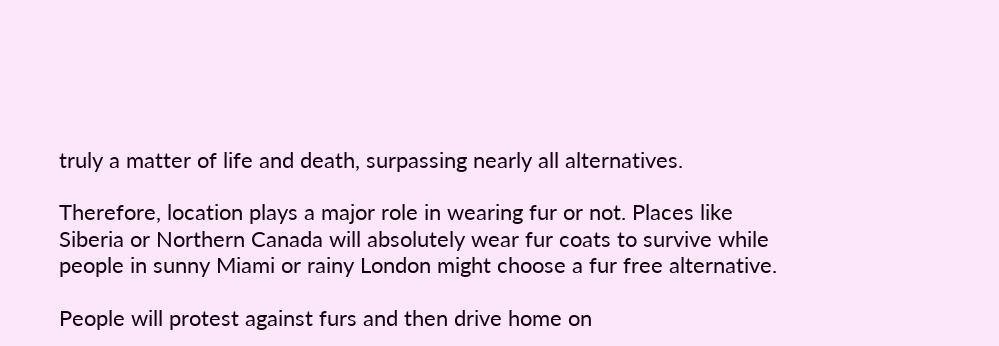truly a matter of life and death, surpassing nearly all alternatives.

Therefore, location plays a major role in wearing fur or not. Places like Siberia or Northern Canada will absolutely wear fur coats to survive while people in sunny Miami or rainy London might choose a fur free alternative.

People will protest against furs and then drive home on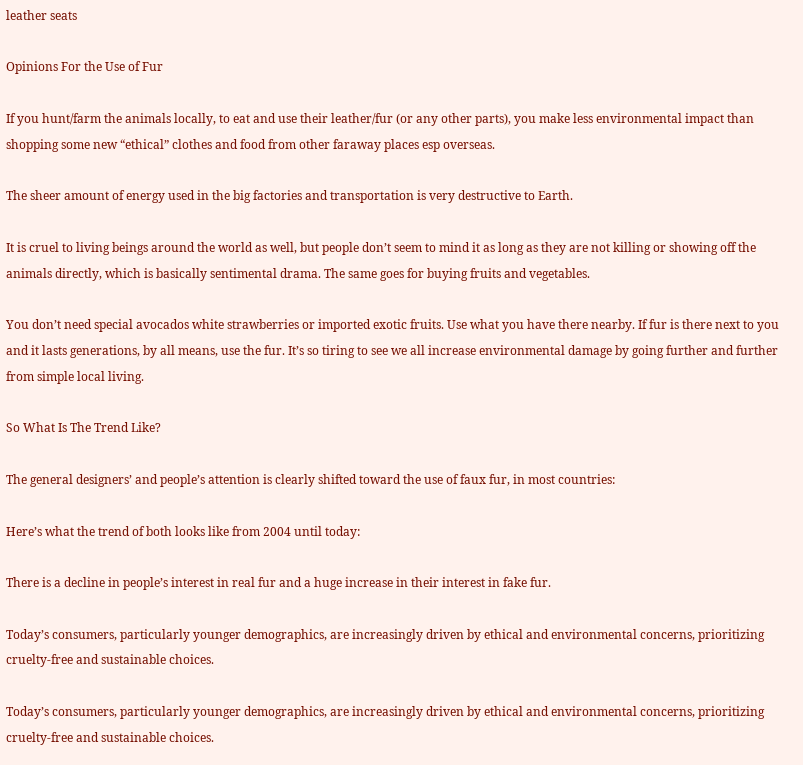leather seats

Opinions For the Use of Fur

If you hunt/farm the animals locally, to eat and use their leather/fur (or any other parts), you make less environmental impact than shopping some new “ethical” clothes and food from other faraway places esp overseas.

The sheer amount of energy used in the big factories and transportation is very destructive to Earth.

It is cruel to living beings around the world as well, but people don’t seem to mind it as long as they are not killing or showing off the animals directly, which is basically sentimental drama. The same goes for buying fruits and vegetables.

You don’t need special avocados white strawberries or imported exotic fruits. Use what you have there nearby. If fur is there next to you and it lasts generations, by all means, use the fur. It’s so tiring to see we all increase environmental damage by going further and further from simple local living.

So What Is The Trend Like?

The general designers’ and people’s attention is clearly shifted toward the use of faux fur, in most countries:

Here’s what the trend of both looks like from 2004 until today:

There is a decline in people’s interest in real fur and a huge increase in their interest in fake fur.

Today’s consumers, particularly younger demographics, are increasingly driven by ethical and environmental concerns, prioritizing cruelty-free and sustainable choices.

Today’s consumers, particularly younger demographics, are increasingly driven by ethical and environmental concerns, prioritizing cruelty-free and sustainable choices.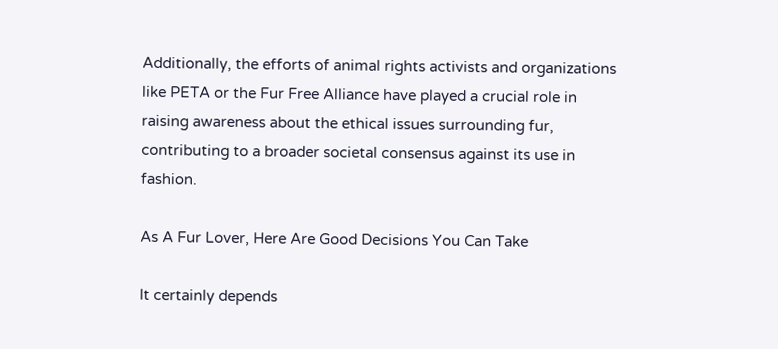Additionally, the efforts of animal rights activists and organizations like PETA or the Fur Free Alliance have played a crucial role in raising awareness about the ethical issues surrounding fur, contributing to a broader societal consensus against its use in fashion.

As A Fur Lover, Here Are Good Decisions You Can Take

It certainly depends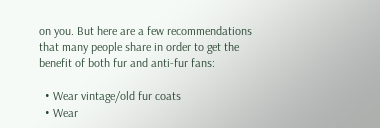on you. But here are a few recommendations that many people share in order to get the benefit of both fur and anti-fur fans:

  • Wear vintage/old fur coats
  • Wear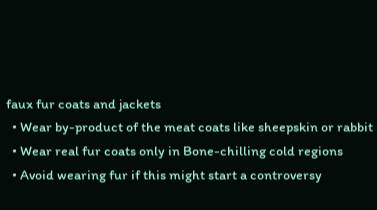faux fur coats and jackets
  • Wear by-product of the meat coats like sheepskin or rabbit
  • Wear real fur coats only in Bone-chilling cold regions
  • Avoid wearing fur if this might start a controversy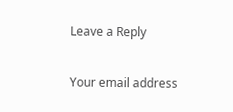Leave a Reply

Your email address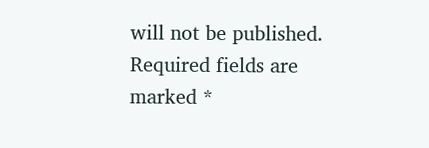will not be published. Required fields are marked *